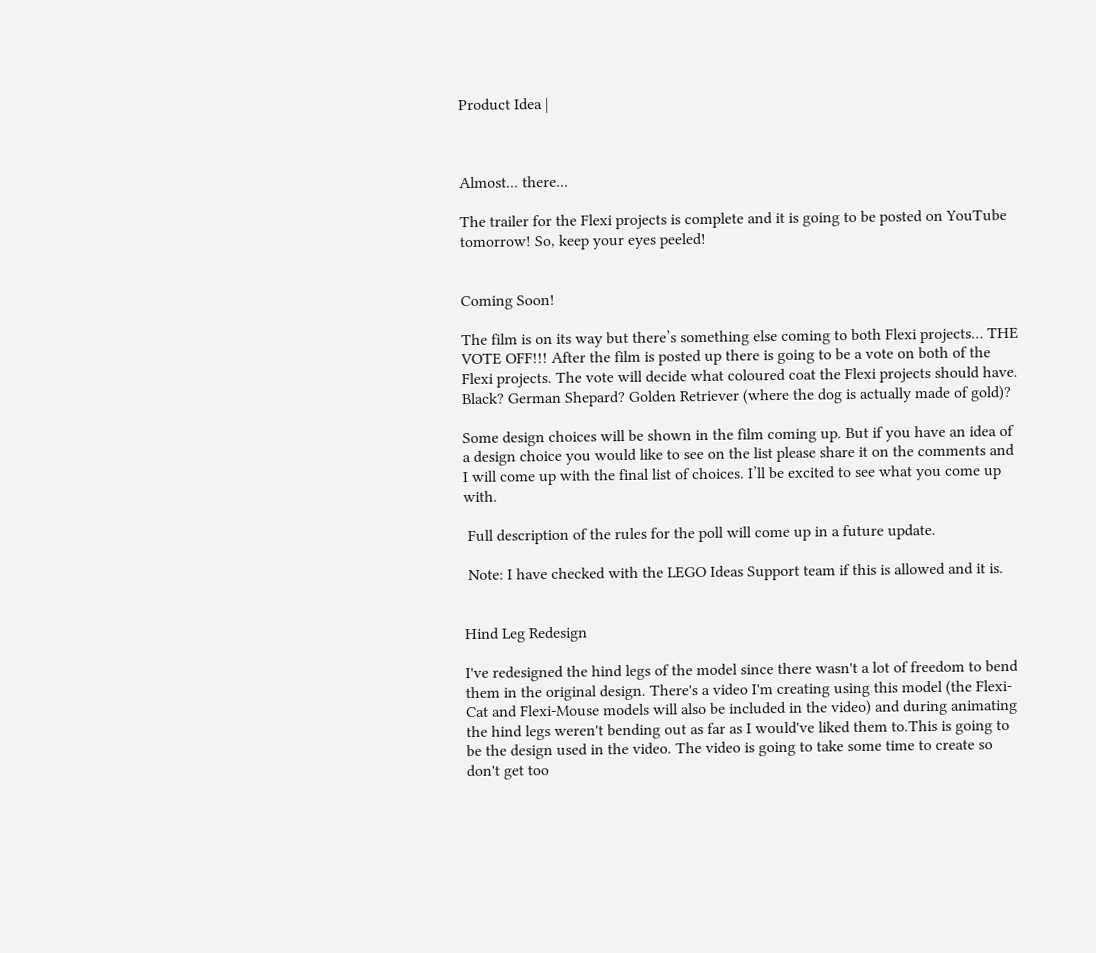Product Idea |



Almost... there...

The trailer for the Flexi projects is complete and it is going to be posted on YouTube tomorrow! So, keep your eyes peeled!


Coming Soon!

The film is on its way but there’s something else coming to both Flexi projects… THE VOTE OFF!!! After the film is posted up there is going to be a vote on both of the Flexi projects. The vote will decide what coloured coat the Flexi projects should have. Black? German Shepard? Golden Retriever (where the dog is actually made of gold)?

Some design choices will be shown in the film coming up. But if you have an idea of a design choice you would like to see on the list please share it on the comments and I will come up with the final list of choices. I’ll be excited to see what you come up with.

 Full description of the rules for the poll will come up in a future update.

 Note: I have checked with the LEGO Ideas Support team if this is allowed and it is.


Hind Leg Redesign

I've redesigned the hind legs of the model since there wasn't a lot of freedom to bend them in the original design. There's a video I'm creating using this model (the Flexi-Cat and Flexi-Mouse models will also be included in the video) and during animating the hind legs weren't bending out as far as I would've liked them to.This is going to be the design used in the video. The video is going to take some time to create so don't get too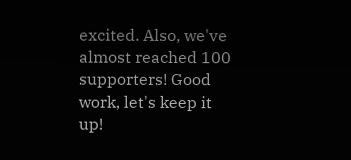excited. Also, we've almost reached 100 supporters! Good work, let's keep it up!